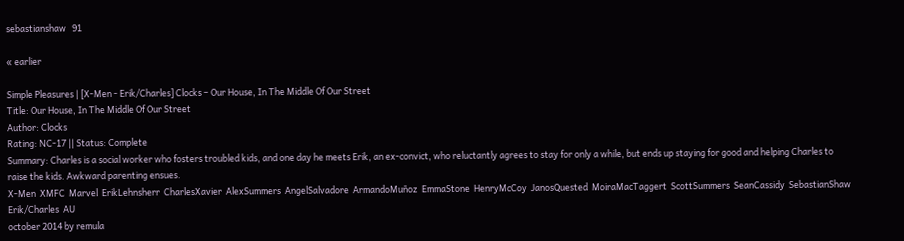sebastianshaw   91

« earlier

Simple Pleasures | [X-Men - Erik/Charles] Clocks – Our House, In The Middle Of Our Street
Title: Our House, In The Middle Of Our Street
Author: Clocks
Rating: NC-17 || Status: Complete
Summary: Charles is a social worker who fosters troubled kids, and one day he meets Erik, an ex-convict, who reluctantly agrees to stay for only a while, but ends up staying for good and helping Charles to raise the kids. Awkward parenting ensues.
X-Men  XMFC  Marvel  ErikLehnsherr  CharlesXavier  AlexSummers  AngelSalvadore  ArmandoMuñoz  EmmaStone  HenryMcCoy  JanosQuested  MoiraMacTaggert  ScottSummers  SeanCassidy  SebastianShaw  Erik/Charles  AU
october 2014 by remula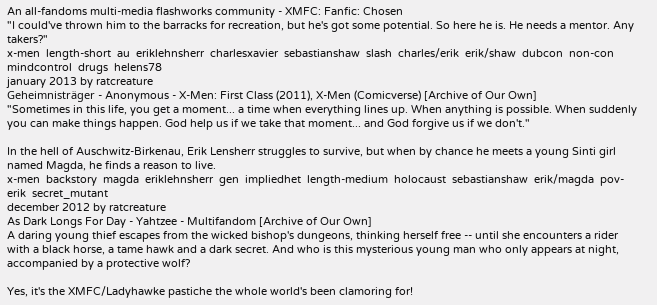An all-fandoms multi-media flashworks community - XMFC: Fanfic: Chosen
"I could've thrown him to the barracks for recreation, but he's got some potential. So here he is. He needs a mentor. Any takers?"
x-men  length-short  au  eriklehnsherr  charlesxavier  sebastianshaw  slash  charles/erik  erik/shaw  dubcon  non-con  mindcontrol  drugs  helens78
january 2013 by ratcreature
Geheimnisträger - Anonymous - X-Men: First Class (2011), X-Men (Comicverse) [Archive of Our Own]
"Sometimes in this life, you get a moment... a time when everything lines up. When anything is possible. When suddenly you can make things happen. God help us if we take that moment... and God forgive us if we don't."

In the hell of Auschwitz-Birkenau, Erik Lensherr struggles to survive, but when by chance he meets a young Sinti girl named Magda, he finds a reason to live.
x-men  backstory  magda  eriklehnsherr  gen  impliedhet  length-medium  holocaust  sebastianshaw  erik/magda  pov-erik  secret_mutant
december 2012 by ratcreature
As Dark Longs For Day - Yahtzee - Multifandom [Archive of Our Own]
A daring young thief escapes from the wicked bishop's dungeons, thinking herself free -- until she encounters a rider with a black horse, a tame hawk and a dark secret. And who is this mysterious young man who only appears at night, accompanied by a protective wolf?

Yes, it's the XMFC/Ladyhawke pastiche the whole world's been clamoring for!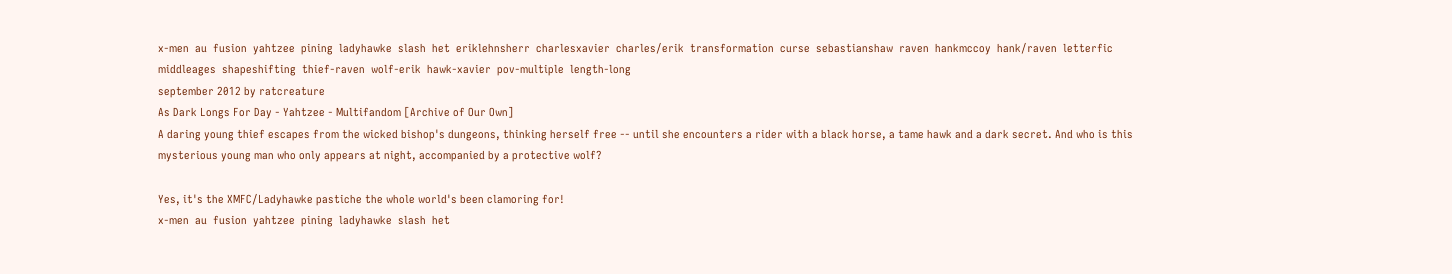x-men  au  fusion  yahtzee  pining  ladyhawke  slash  het  eriklehnsherr  charlesxavier  charles/erik  transformation  curse  sebastianshaw  raven  hankmccoy  hank/raven  letterfic  middleages  shapeshifting  thief-raven  wolf-erik  hawk-xavier  pov-multiple  length-long
september 2012 by ratcreature
As Dark Longs For Day - Yahtzee - Multifandom [Archive of Our Own]
A daring young thief escapes from the wicked bishop's dungeons, thinking herself free -- until she encounters a rider with a black horse, a tame hawk and a dark secret. And who is this mysterious young man who only appears at night, accompanied by a protective wolf?

Yes, it's the XMFC/Ladyhawke pastiche the whole world's been clamoring for!
x-men  au  fusion  yahtzee  pining  ladyhawke  slash  het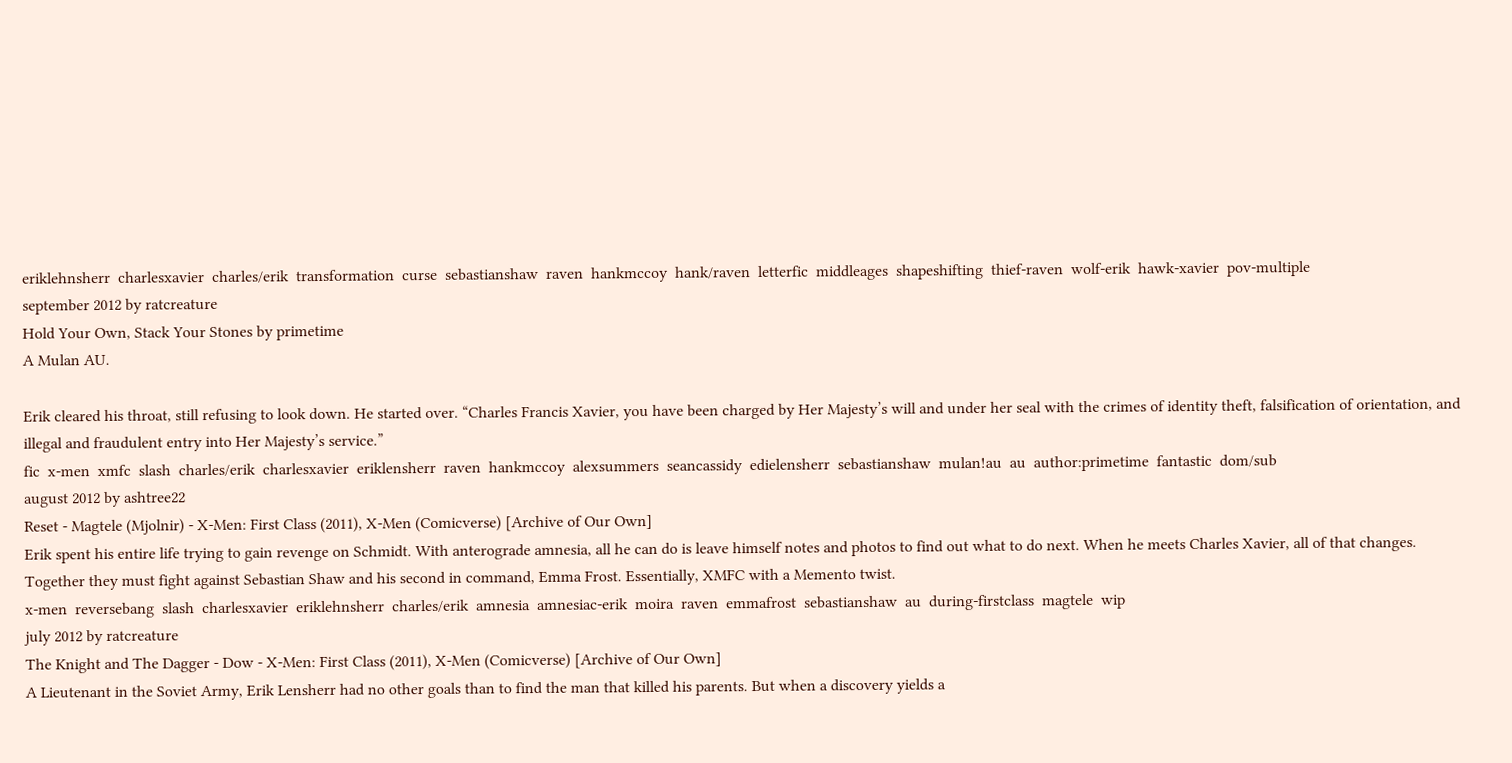eriklehnsherr  charlesxavier  charles/erik  transformation  curse  sebastianshaw  raven  hankmccoy  hank/raven  letterfic  middleages  shapeshifting  thief-raven  wolf-erik  hawk-xavier  pov-multiple
september 2012 by ratcreature
Hold Your Own, Stack Your Stones by primetime
A Mulan AU.

Erik cleared his throat, still refusing to look down. He started over. “Charles Francis Xavier, you have been charged by Her Majesty’s will and under her seal with the crimes of identity theft, falsification of orientation, and illegal and fraudulent entry into Her Majesty’s service.”
fic  x-men  xmfc  slash  charles/erik  charlesxavier  eriklensherr  raven  hankmccoy  alexsummers  seancassidy  edielensherr  sebastianshaw  mulan!au  au  author:primetime  fantastic  dom/sub
august 2012 by ashtree22
Reset - Magtele (Mjolnir) - X-Men: First Class (2011), X-Men (Comicverse) [Archive of Our Own]
Erik spent his entire life trying to gain revenge on Schmidt. With anterograde amnesia, all he can do is leave himself notes and photos to find out what to do next. When he meets Charles Xavier, all of that changes. Together they must fight against Sebastian Shaw and his second in command, Emma Frost. Essentially, XMFC with a Memento twist.
x-men  reversebang  slash  charlesxavier  eriklehnsherr  charles/erik  amnesia  amnesiac-erik  moira  raven  emmafrost  sebastianshaw  au  during-firstclass  magtele  wip
july 2012 by ratcreature
The Knight and The Dagger - Dow - X-Men: First Class (2011), X-Men (Comicverse) [Archive of Our Own]
A Lieutenant in the Soviet Army, Erik Lensherr had no other goals than to find the man that killed his parents. But when a discovery yields a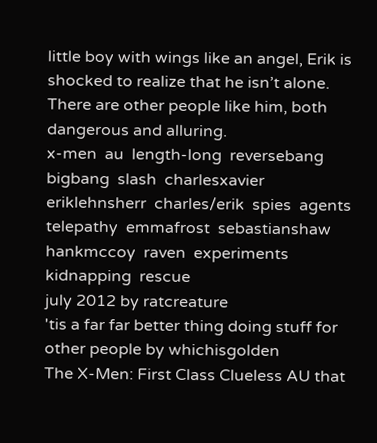little boy with wings like an angel, Erik is shocked to realize that he isn’t alone. There are other people like him, both dangerous and alluring.
x-men  au  length-long  reversebang  bigbang  slash  charlesxavier  eriklehnsherr  charles/erik  spies  agents  telepathy  emmafrost  sebastianshaw  hankmccoy  raven  experiments  kidnapping  rescue
july 2012 by ratcreature
'tis a far far better thing doing stuff for other people by whichisgolden
The X-Men: First Class Clueless AU that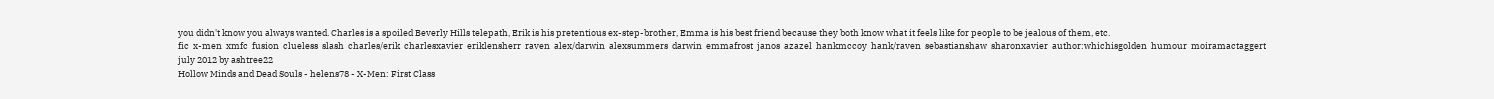you didn't know you always wanted. Charles is a spoiled Beverly Hills telepath, Erik is his pretentious ex-step-brother, Emma is his best friend because they both know what it feels like for people to be jealous of them, etc.
fic  x-men  xmfc  fusion  clueless  slash  charles/erik  charlesxavier  eriklensherr  raven  alex/darwin  alexsummers  darwin  emmafrost  janos  azazel  hankmccoy  hank/raven  sebastianshaw  sharonxavier  author:whichisgolden  humour  moiramactaggert
july 2012 by ashtree22
Hollow Minds and Dead Souls - helens78 - X-Men: First Class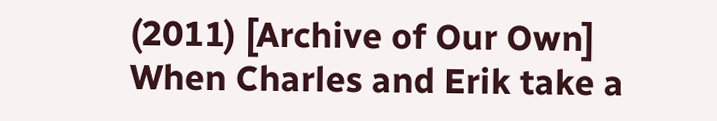(2011) [Archive of Our Own]
When Charles and Erik take a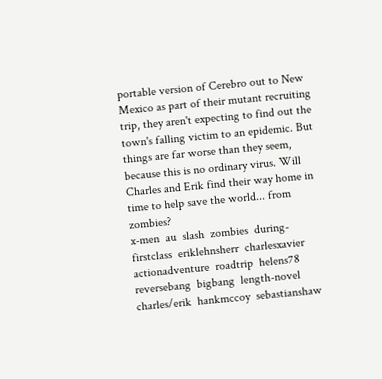portable version of Cerebro out to New Mexico as part of their mutant recruiting trip, they aren't expecting to find out the town's falling victim to an epidemic. But things are far worse than they seem, because this is no ordinary virus. Will Charles and Erik find their way home in time to help save the world... from zombies?
x-men  au  slash  zombies  during-firstclass  eriklehnsherr  charlesxavier  actionadventure  roadtrip  helens78  reversebang  bigbang  length-novel  charles/erik  hankmccoy  sebastianshaw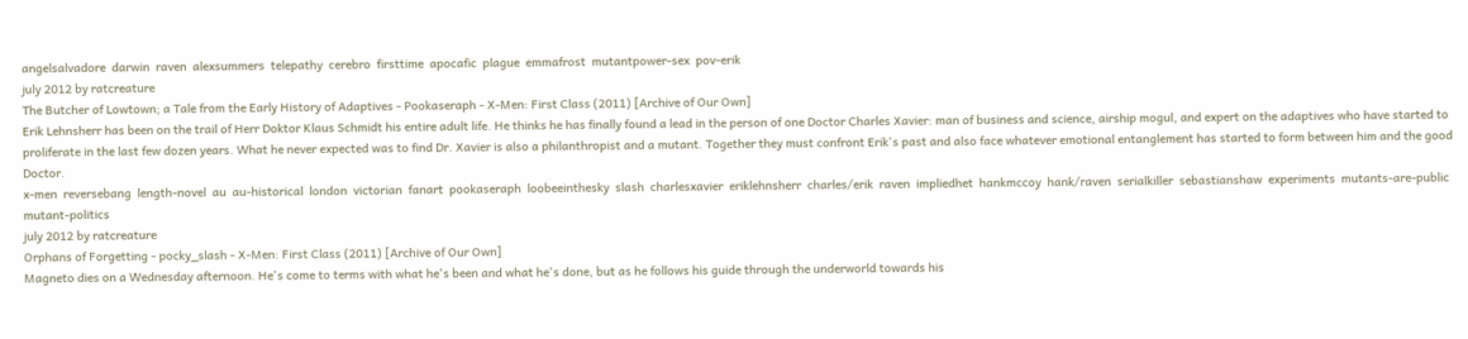angelsalvadore  darwin  raven  alexsummers  telepathy  cerebro  firsttime  apocafic  plague  emmafrost  mutantpower-sex  pov-erik
july 2012 by ratcreature
The Butcher of Lowtown; a Tale from the Early History of Adaptives - Pookaseraph - X-Men: First Class (2011) [Archive of Our Own]
Erik Lehnsherr has been on the trail of Herr Doktor Klaus Schmidt his entire adult life. He thinks he has finally found a lead in the person of one Doctor Charles Xavier: man of business and science, airship mogul, and expert on the adaptives who have started to proliferate in the last few dozen years. What he never expected was to find Dr. Xavier is also a philanthropist and a mutant. Together they must confront Erik's past and also face whatever emotional entanglement has started to form between him and the good Doctor.
x-men  reversebang  length-novel  au  au-historical  london  victorian  fanart  pookaseraph  loobeeinthesky  slash  charlesxavier  eriklehnsherr  charles/erik  raven  impliedhet  hankmccoy  hank/raven  serialkiller  sebastianshaw  experiments  mutants-are-public  mutant-politics
july 2012 by ratcreature
Orphans of Forgetting - pocky_slash - X-Men: First Class (2011) [Archive of Our Own]
Magneto dies on a Wednesday afternoon. He's come to terms with what he's been and what he's done, but as he follows his guide through the underworld towards his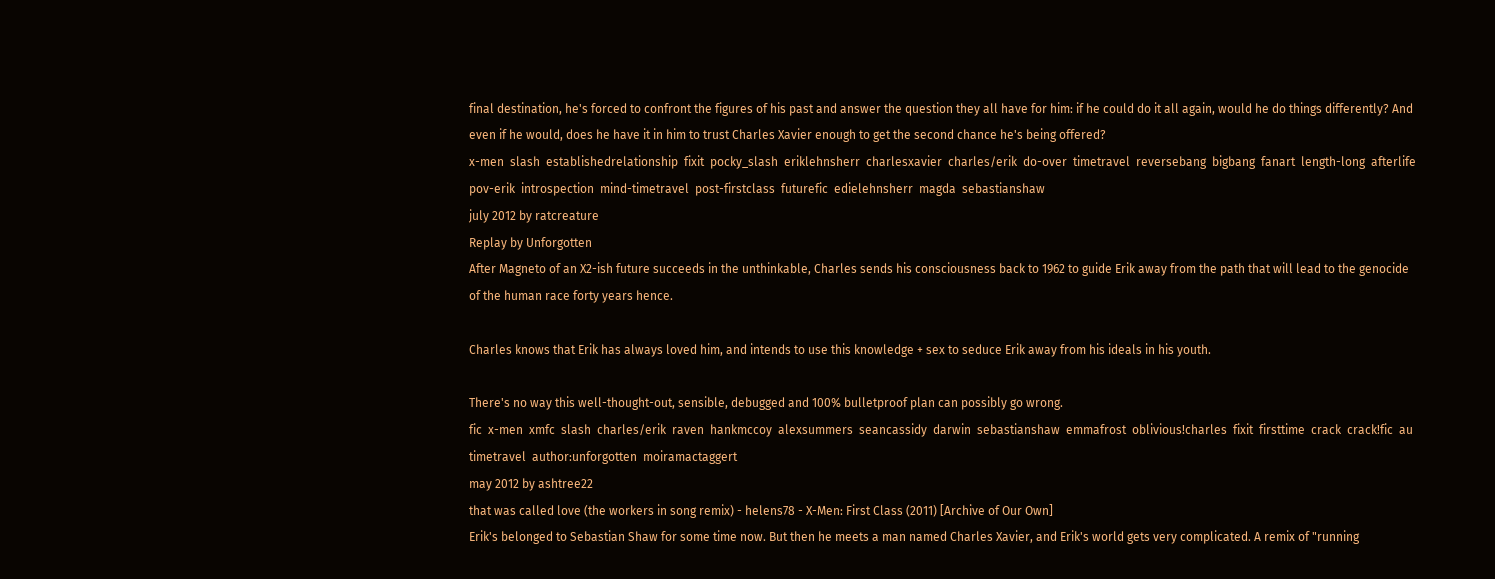final destination, he's forced to confront the figures of his past and answer the question they all have for him: if he could do it all again, would he do things differently? And even if he would, does he have it in him to trust Charles Xavier enough to get the second chance he's being offered?
x-men  slash  establishedrelationship  fixit  pocky_slash  eriklehnsherr  charlesxavier  charles/erik  do-over  timetravel  reversebang  bigbang  fanart  length-long  afterlife  pov-erik  introspection  mind-timetravel  post-firstclass  futurefic  edielehnsherr  magda  sebastianshaw
july 2012 by ratcreature
Replay by Unforgotten
After Magneto of an X2-ish future succeeds in the unthinkable, Charles sends his consciousness back to 1962 to guide Erik away from the path that will lead to the genocide of the human race forty years hence.

Charles knows that Erik has always loved him, and intends to use this knowledge + sex to seduce Erik away from his ideals in his youth.

There's no way this well-thought-out, sensible, debugged and 100% bulletproof plan can possibly go wrong.
fic  x-men  xmfc  slash  charles/erik  raven  hankmccoy  alexsummers  seancassidy  darwin  sebastianshaw  emmafrost  oblivious!charles  fixit  firsttime  crack  crack!fic  au  timetravel  author:unforgotten  moiramactaggert
may 2012 by ashtree22
that was called love (the workers in song remix) - helens78 - X-Men: First Class (2011) [Archive of Our Own]
Erik's belonged to Sebastian Shaw for some time now. But then he meets a man named Charles Xavier, and Erik's world gets very complicated. A remix of "running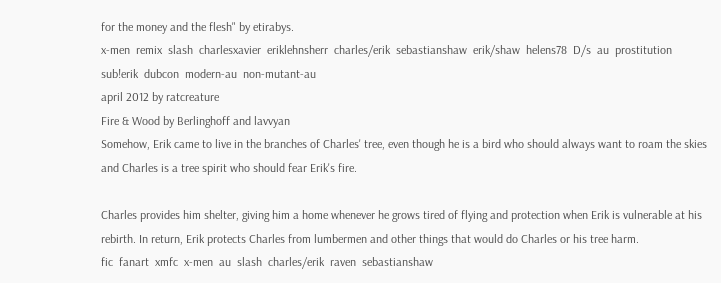for the money and the flesh" by etirabys.
x-men  remix  slash  charlesxavier  eriklehnsherr  charles/erik  sebastianshaw  erik/shaw  helens78  D/s  au  prostitution  sub!erik  dubcon  modern-au  non-mutant-au
april 2012 by ratcreature
Fire & Wood by Berlinghoff and lavvyan
Somehow, Erik came to live in the branches of Charles' tree, even though he is a bird who should always want to roam the skies and Charles is a tree spirit who should fear Erik's fire.

Charles provides him shelter, giving him a home whenever he grows tired of flying and protection when Erik is vulnerable at his rebirth. In return, Erik protects Charles from lumbermen and other things that would do Charles or his tree harm.
fic  fanart  xmfc  x-men  au  slash  charles/erik  raven  sebastianshaw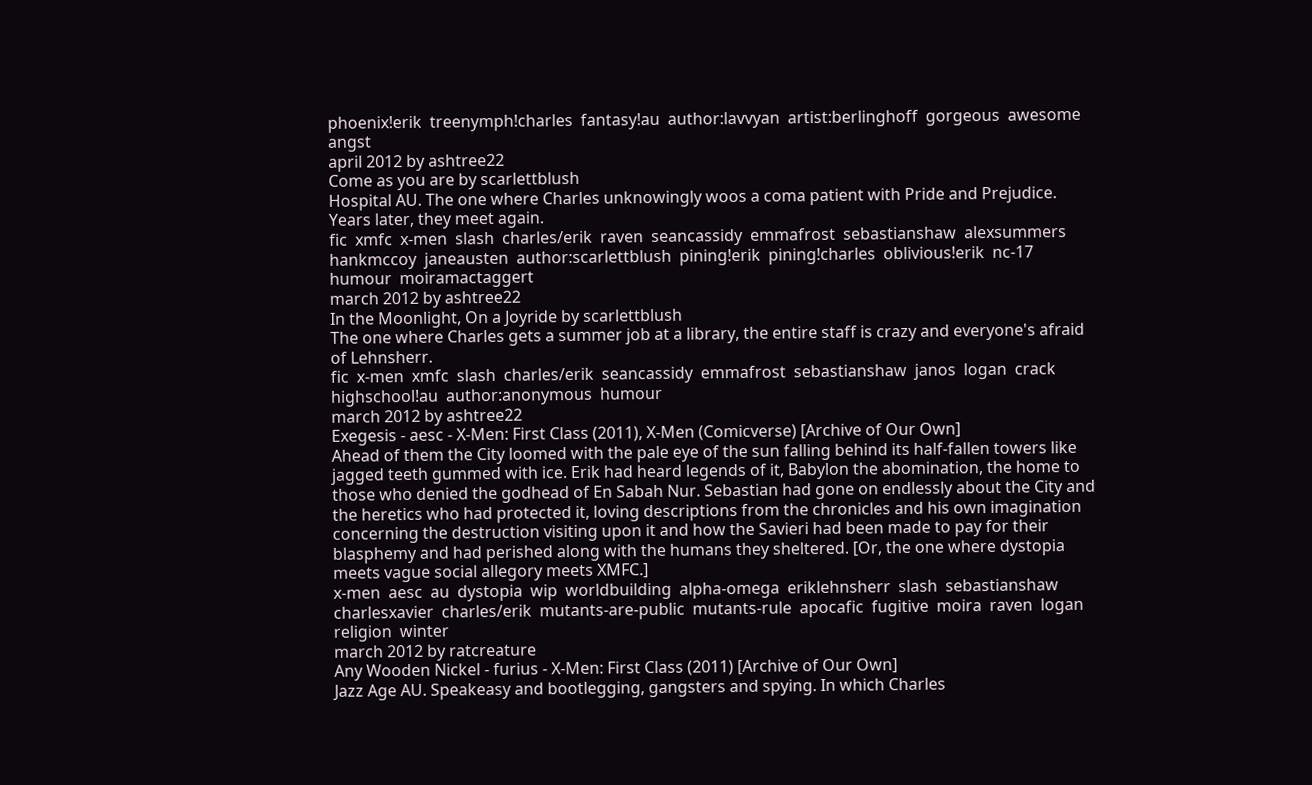phoenix!erik  treenymph!charles  fantasy!au  author:lavvyan  artist:berlinghoff  gorgeous  awesome  angst
april 2012 by ashtree22
Come as you are by scarlettblush
Hospital AU. The one where Charles unknowingly woos a coma patient with Pride and Prejudice. Years later, they meet again.
fic  xmfc  x-men  slash  charles/erik  raven  seancassidy  emmafrost  sebastianshaw  alexsummers  hankmccoy  janeausten  author:scarlettblush  pining!erik  pining!charles  oblivious!erik  nc-17  humour  moiramactaggert
march 2012 by ashtree22
In the Moonlight, On a Joyride by scarlettblush
The one where Charles gets a summer job at a library, the entire staff is crazy and everyone's afraid of Lehnsherr.
fic  x-men  xmfc  slash  charles/erik  seancassidy  emmafrost  sebastianshaw  janos  logan  crack  highschool!au  author:anonymous  humour
march 2012 by ashtree22
Exegesis - aesc - X-Men: First Class (2011), X-Men (Comicverse) [Archive of Our Own]
Ahead of them the City loomed with the pale eye of the sun falling behind its half-fallen towers like jagged teeth gummed with ice. Erik had heard legends of it, Babylon the abomination, the home to those who denied the godhead of En Sabah Nur. Sebastian had gone on endlessly about the City and the heretics who had protected it, loving descriptions from the chronicles and his own imagination concerning the destruction visiting upon it and how the Savieri had been made to pay for their blasphemy and had perished along with the humans they sheltered. [Or, the one where dystopia meets vague social allegory meets XMFC.]
x-men  aesc  au  dystopia  wip  worldbuilding  alpha-omega  eriklehnsherr  slash  sebastianshaw  charlesxavier  charles/erik  mutants-are-public  mutants-rule  apocafic  fugitive  moira  raven  logan  religion  winter
march 2012 by ratcreature
Any Wooden Nickel - furius - X-Men: First Class (2011) [Archive of Our Own]
Jazz Age AU. Speakeasy and bootlegging, gangsters and spying. In which Charles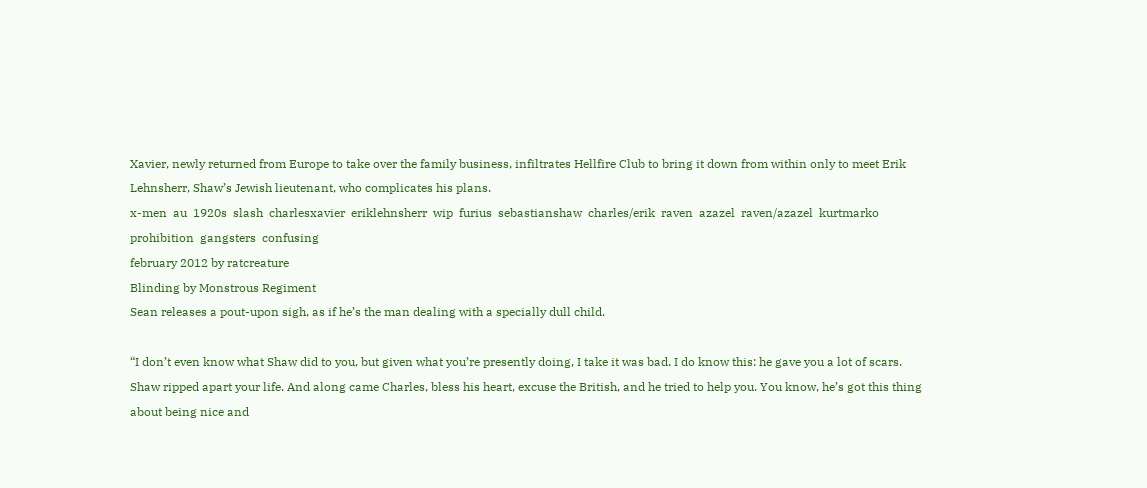Xavier, newly returned from Europe to take over the family business, infiltrates Hellfire Club to bring it down from within only to meet Erik Lehnsherr, Shaw’s Jewish lieutenant, who complicates his plans.
x-men  au  1920s  slash  charlesxavier  eriklehnsherr  wip  furius  sebastianshaw  charles/erik  raven  azazel  raven/azazel  kurtmarko  prohibition  gangsters  confusing
february 2012 by ratcreature
Blinding by Monstrous Regiment
Sean releases a pout-upon sigh, as if he’s the man dealing with a specially dull child.

“I don’t even know what Shaw did to you, but given what you’re presently doing, I take it was bad. I do know this: he gave you a lot of scars. Shaw ripped apart your life. And along came Charles, bless his heart, excuse the British, and he tried to help you. You know, he’s got this thing about being nice and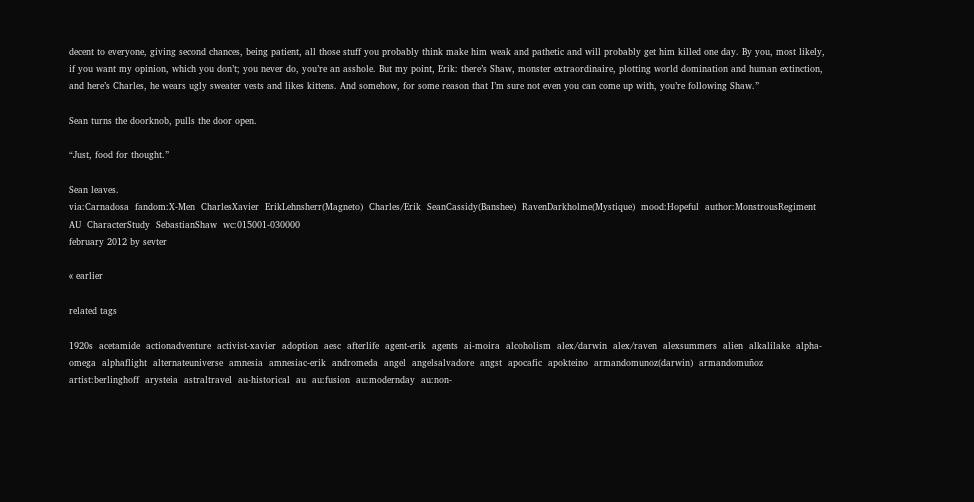decent to everyone, giving second chances, being patient, all those stuff you probably think make him weak and pathetic and will probably get him killed one day. By you, most likely, if you want my opinion, which you don’t; you never do, you’re an asshole. But my point, Erik: there’s Shaw, monster extraordinaire, plotting world domination and human extinction, and here’s Charles, he wears ugly sweater vests and likes kittens. And somehow, for some reason that I’m sure not even you can come up with, you’re following Shaw.”

Sean turns the doorknob, pulls the door open.

“Just, food for thought.”

Sean leaves.
via:Carnadosa  fandom:X-Men  CharlesXavier  ErikLehnsherr(Magneto)  Charles/Erik  SeanCassidy(Banshee)  RavenDarkholme(Mystique)  mood:Hopeful  author:MonstrousRegiment  AU  CharacterStudy  SebastianShaw  wc:015001-030000
february 2012 by sevter

« earlier

related tags

1920s  acetamide  actionadventure  activist-xavier  adoption  aesc  afterlife  agent-erik  agents  ai-moira  alcoholism  alex/darwin  alex/raven  alexsummers  alien  alkalilake  alpha-omega  alphaflight  alternateuniverse  amnesia  amnesiac-erik  andromeda  angel  angelsalvadore  angst  apocafic  apokteino  armandomunoz(darwin)  armandomuñoz  artist:berlinghoff  arysteia  astraltravel  au-historical  au  au:fusion  au:modernday  au:non-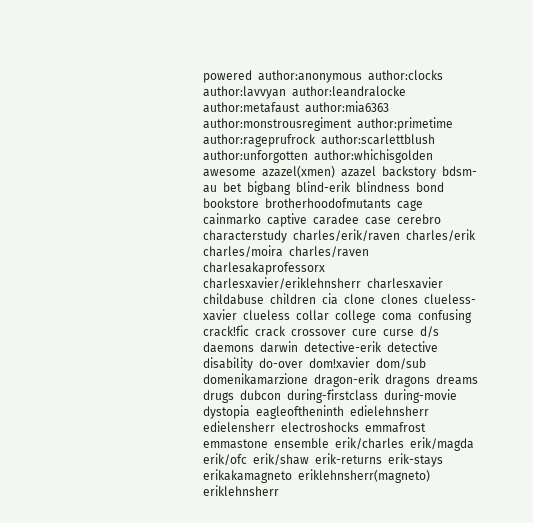powered  author:anonymous  author:clocks  author:lavvyan  author:leandralocke  author:metafaust  author:mia6363  author:monstrousregiment  author:primetime  author:rageprufrock  author:scarlettblush  author:unforgotten  author:whichisgolden  awesome  azazel(xmen)  azazel  backstory  bdsm-au  bet  bigbang  blind-erik  blindness  bond  bookstore  brotherhoodofmutants  cage  cainmarko  captive  caradee  case  cerebro  characterstudy  charles/erik/raven  charles/erik  charles/moira  charles/raven  charlesakaprofessorx  charlesxavier/eriklehnsherr  charlesxavier  childabuse  children  cia  clone  clones  clueless-xavier  clueless  collar  college  coma  confusing  crack!fic  crack  crossover  cure  curse  d/s  daemons  darwin  detective-erik  detective  disability  do-over  dom!xavier  dom/sub  domenikamarzione  dragon-erik  dragons  dreams  drugs  dubcon  during-firstclass  during-movie  dystopia  eagleoftheninth  edielehnsherr  edielensherr  electroshocks  emmafrost  emmastone  ensemble  erik/charles  erik/magda  erik/ofc  erik/shaw  erik-returns  erik-stays  erikakamagneto  eriklehnsherr(magneto)  eriklehnsherr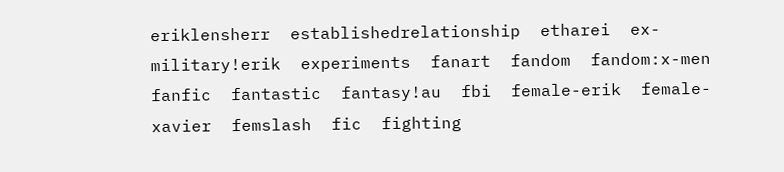eriklensherr  establishedrelationship  etharei  ex-military!erik  experiments  fanart  fandom  fandom:x-men  fanfic  fantastic  fantasy!au  fbi  female-erik  female-xavier  femslash  fic  fighting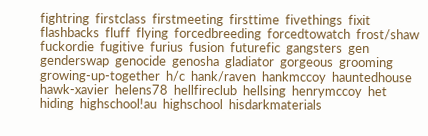fightring  firstclass  firstmeeting  firsttime  fivethings  fixit  flashbacks  fluff  flying  forcedbreeding  forcedtowatch  frost/shaw  fuckordie  fugitive  furius  fusion  futurefic  gangsters  gen  genderswap  genocide  genosha  gladiator  gorgeous  grooming  growing-up-together  h/c  hank/raven  hankmccoy  hauntedhouse  hawk-xavier  helens78  hellfireclub  hellsing  henrymccoy  het  hiding  highschool!au  highschool  hisdarkmaterials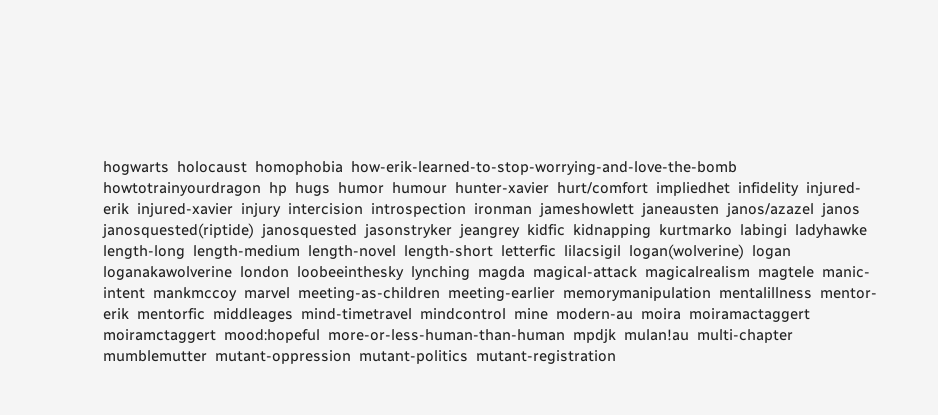hogwarts  holocaust  homophobia  how-erik-learned-to-stop-worrying-and-love-the-bomb  howtotrainyourdragon  hp  hugs  humor  humour  hunter-xavier  hurt/comfort  impliedhet  infidelity  injured-erik  injured-xavier  injury  intercision  introspection  ironman  jameshowlett  janeausten  janos/azazel  janos  janosquested(riptide)  janosquested  jasonstryker  jeangrey  kidfic  kidnapping  kurtmarko  labingi  ladyhawke  length-long  length-medium  length-novel  length-short  letterfic  lilacsigil  logan(wolverine)  logan  loganakawolverine  london  loobeeinthesky  lynching  magda  magical-attack  magicalrealism  magtele  manic-intent  mankmccoy  marvel  meeting-as-children  meeting-earlier  memorymanipulation  mentalillness  mentor-erik  mentorfic  middleages  mind-timetravel  mindcontrol  mine  modern-au  moira  moiramactaggert  moiramctaggert  mood:hopeful  more-or-less-human-than-human  mpdjk  mulan!au  multi-chapter  mumblemutter  mutant-oppression  mutant-politics  mutant-registration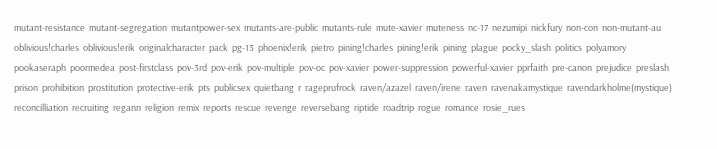mutant-resistance  mutant-segregation  mutantpower-sex  mutants-are-public  mutants-rule  mute-xavier  muteness  nc-17  nezumipi  nickfury  non-con  non-mutant-au  oblivious!charles  oblivious!erik  originalcharacter  pack  pg-13  phoenix!erik  pietro  pining!charles  pining!erik  pining  plague  pocky_slash  politics  polyamory  pookaseraph  poormedea  post-firstclass  pov-3rd  pov-erik  pov-multiple  pov-oc  pov-xavier  power-suppression  powerful-xavier  pprfaith  pre-canon  prejudice  preslash  prison  prohibition  prostitution  protective-erik  pts  publicsex  quietbang  r  rageprufrock  raven/azazel  raven/irene  raven  ravenakamystique  ravendarkholme(mystique)  reconcilliation  recruiting  regann  religion  remix  reports  rescue  revenge  reversebang  riptide  roadtrip  rogue  romance  rosie_rues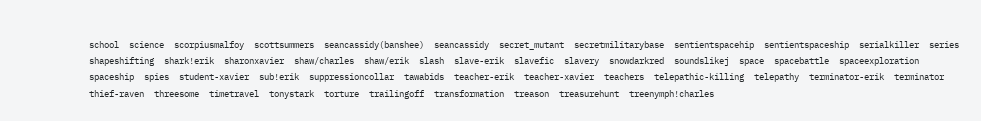school  science  scorpiusmalfoy  scottsummers  seancassidy(banshee)  seancassidy  secret_mutant  secretmilitarybase  sentientspacehip  sentientspaceship  serialkiller  series  shapeshifting  shark!erik  sharonxavier  shaw/charles  shaw/erik  slash  slave-erik  slavefic  slavery  snowdarkred  soundslikej  space  spacebattle  spaceexploration  spaceship  spies  student-xavier  sub!erik  suppressioncollar  tawabids  teacher-erik  teacher-xavier  teachers  telepathic-killing  telepathy  terminator-erik  terminator  thief-raven  threesome  timetravel  tonystark  torture  trailingoff  transformation  treason  treasurehunt  treenymph!charles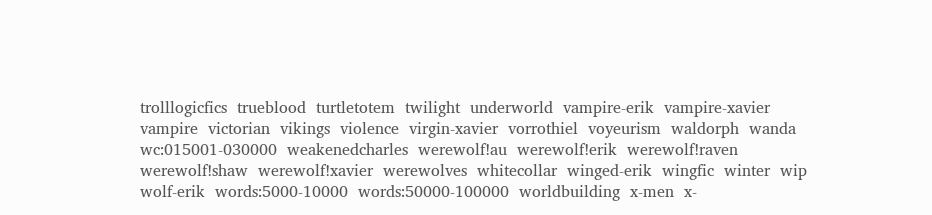trolllogicfics  trueblood  turtletotem  twilight  underworld  vampire-erik  vampire-xavier  vampire  victorian  vikings  violence  virgin-xavier  vorrothiel  voyeurism  waldorph  wanda  wc:015001-030000  weakenedcharles  werewolf!au  werewolf!erik  werewolf!raven  werewolf!shaw  werewolf!xavier  werewolves  whitecollar  winged-erik  wingfic  winter  wip  wolf-erik  words:5000-10000  words:50000-100000  worldbuilding  x-men  x-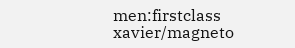men:firstclass  xavier/magneto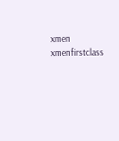xmen  xmenfirstclass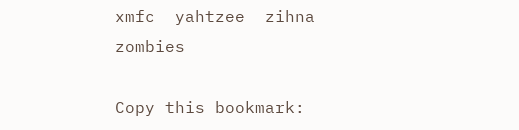xmfc  yahtzee  zihna  zombies

Copy this bookmark: